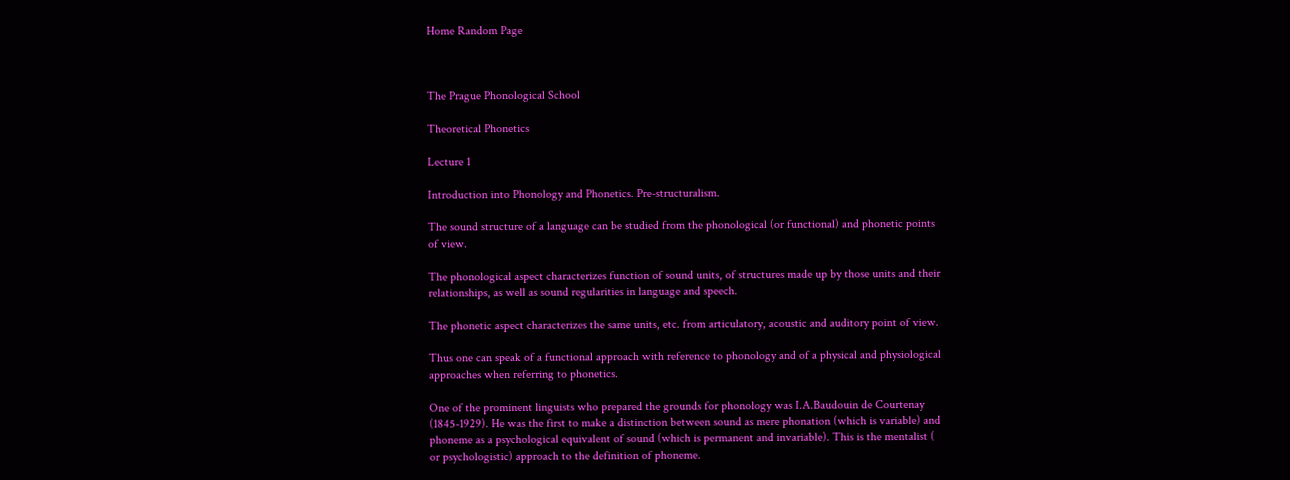Home Random Page



The Prague Phonological School

Theoretical Phonetics

Lecture 1

Introduction into Phonology and Phonetics. Pre-structuralism.

The sound structure of a language can be studied from the phonological (or functional) and phonetic points of view.

The phonological aspect characterizes function of sound units, of structures made up by those units and their relationships, as well as sound regularities in language and speech.

The phonetic aspect characterizes the same units, etc. from articulatory, acoustic and auditory point of view.

Thus one can speak of a functional approach with reference to phonology and of a physical and physiological approaches when referring to phonetics.

One of the prominent linguists who prepared the grounds for phonology was I.A.Baudouin de Courtenay (1845-1929). He was the first to make a distinction between sound as mere phonation (which is variable) and phoneme as a psychological equivalent of sound (which is permanent and invariable). This is the mentalist ( or psychologistic) approach to the definition of phoneme.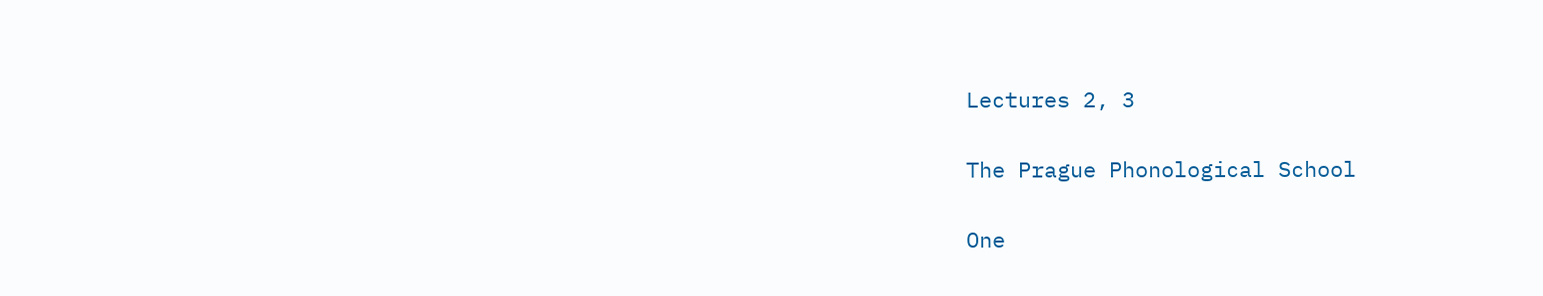Lectures 2, 3

The Prague Phonological School

One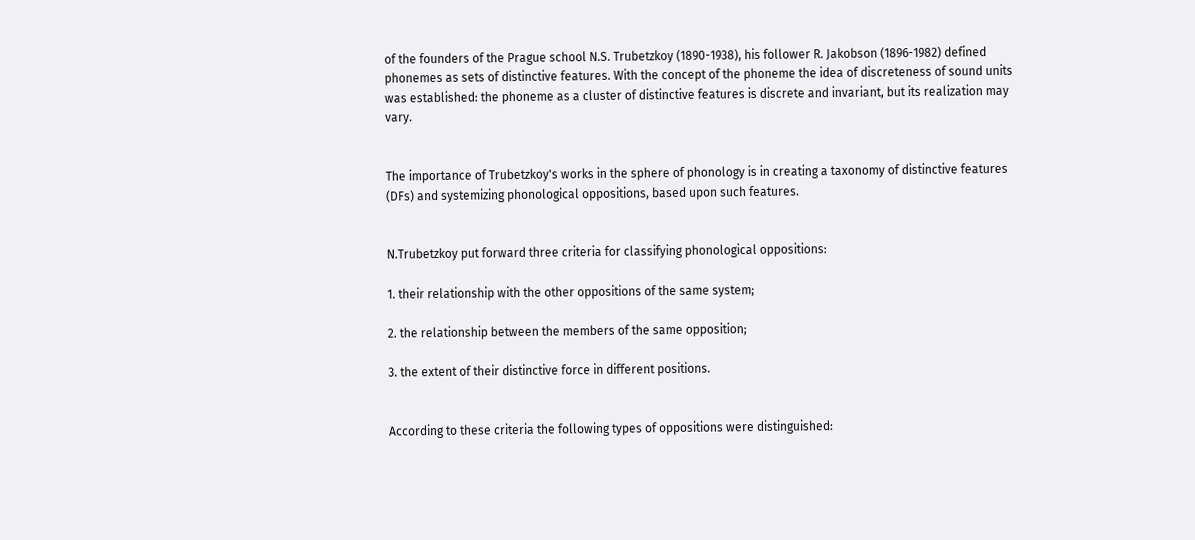of the founders of the Prague school N.S. Trubetzkoy (1890-1938), his follower R. Jakobson (1896-1982) defined phonemes as sets of distinctive features. With the concept of the phoneme the idea of discreteness of sound units was established: the phoneme as a cluster of distinctive features is discrete and invariant, but its realization may vary.


The importance of Trubetzkoy's works in the sphere of phonology is in creating a taxonomy of distinctive features (DFs) and systemizing phonological oppositions, based upon such features.


N.Trubetzkoy put forward three criteria for classifying phonological oppositions:

1. their relationship with the other oppositions of the same system;

2. the relationship between the members of the same opposition;

3. the extent of their distinctive force in different positions.


According to these criteria the following types of oppositions were distinguished: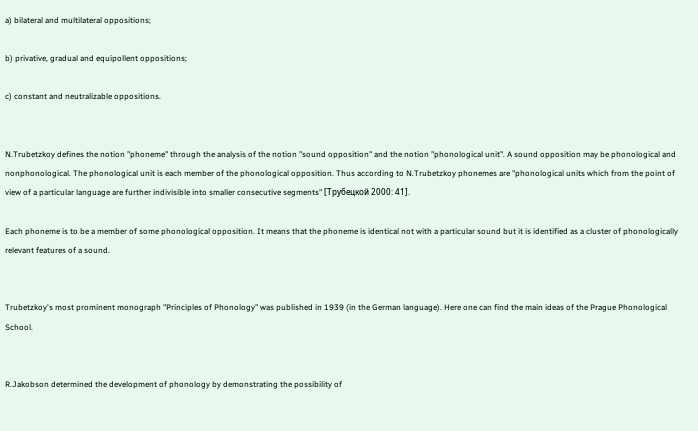a) bilateral and multilateral oppositions;

b) privative, gradual and equipollent oppositions;

c) constant and neutralizable oppositions.


N.Trubetzkoy defines the notion "phoneme" through the analysis of the notion "sound opposition" and the notion "phonological unit". A sound opposition may be phonological and nonphonological. The phonological unit is each member of the phonological opposition. Thus according to N.Trubetzkoy phonemes are "phonological units which from the point of view of a particular language are further indivisible into smaller consecutive segments" [Трубецкой 2000: 41].

Each phoneme is to be a member of some phonological opposition. It means that the phoneme is identical not with a particular sound but it is identified as a cluster of phonologically relevant features of a sound.


Trubetzkoy's most prominent monograph "Principles of Phonology" was published in 1939 (in the German language). Here one can find the main ideas of the Prague Phonological School.


R.Jakobson determined the development of phonology by demonstrating the possibility of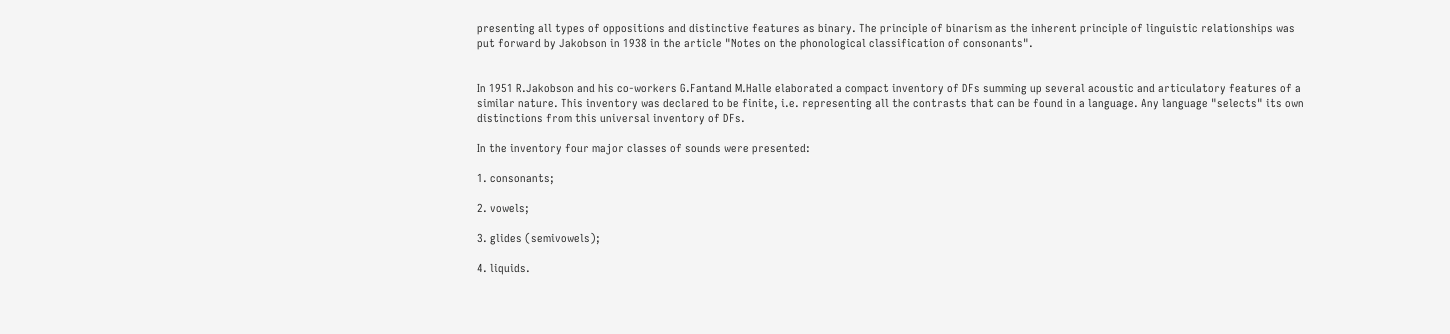presenting all types of oppositions and distinctive features as binary. The principle of binarism as the inherent principle of linguistic relationships was put forward by Jakobson in 1938 in the article "Notes on the phonological classification of consonants".


In 1951 R.Jakobson and his co-workers G.Fantand M.Halle elaborated a compact inventory of DFs summing up several acoustic and articulatory features of a similar nature. This inventory was declared to be finite, i.e. representing all the contrasts that can be found in a language. Any language "selects" its own distinctions from this universal inventory of DFs.

In the inventory four major classes of sounds were presented:

1. consonants;

2. vowels;

3. glides (semivowels);

4. liquids.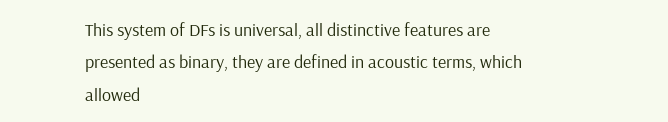This system of DFs is universal, all distinctive features are presented as binary, they are defined in acoustic terms, which allowed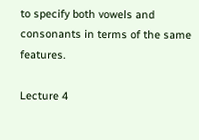to specify both vowels and consonants in terms of the same features.

Lecture 4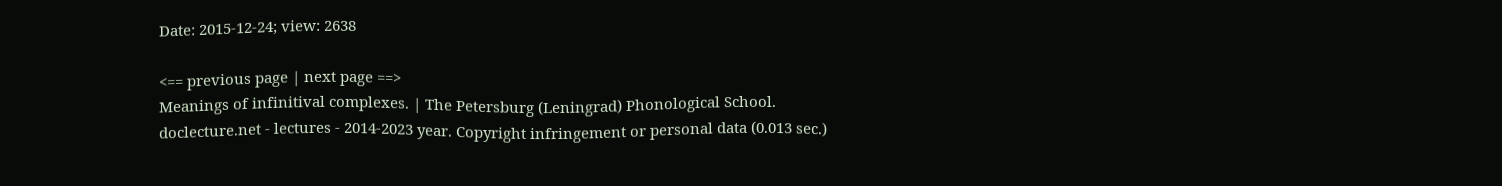Date: 2015-12-24; view: 2638

<== previous page | next page ==>
Meanings of infinitival complexes. | The Petersburg (Leningrad) Phonological School.
doclecture.net - lectures - 2014-2023 year. Copyright infringement or personal data (0.013 sec.)